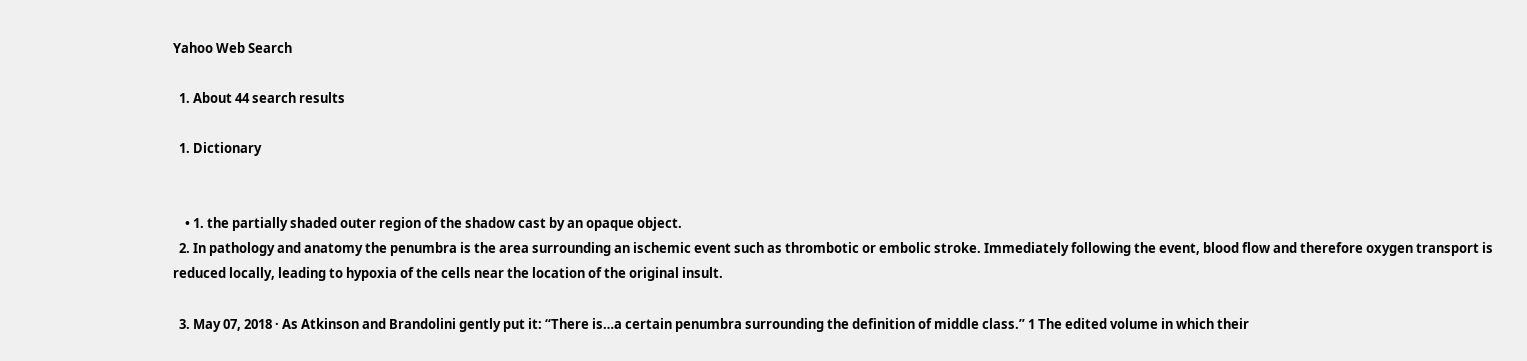Yahoo Web Search

  1. About 44 search results

  1. Dictionary


    • 1. the partially shaded outer region of the shadow cast by an opaque object.
  2. In pathology and anatomy the penumbra is the area surrounding an ischemic event such as thrombotic or embolic stroke. Immediately following the event, blood flow and therefore oxygen transport is reduced locally, leading to hypoxia of the cells near the location of the original insult.

  3. May 07, 2018 · As Atkinson and Brandolini gently put it: “There is…a certain penumbra surrounding the definition of middle class.” 1 The edited volume in which their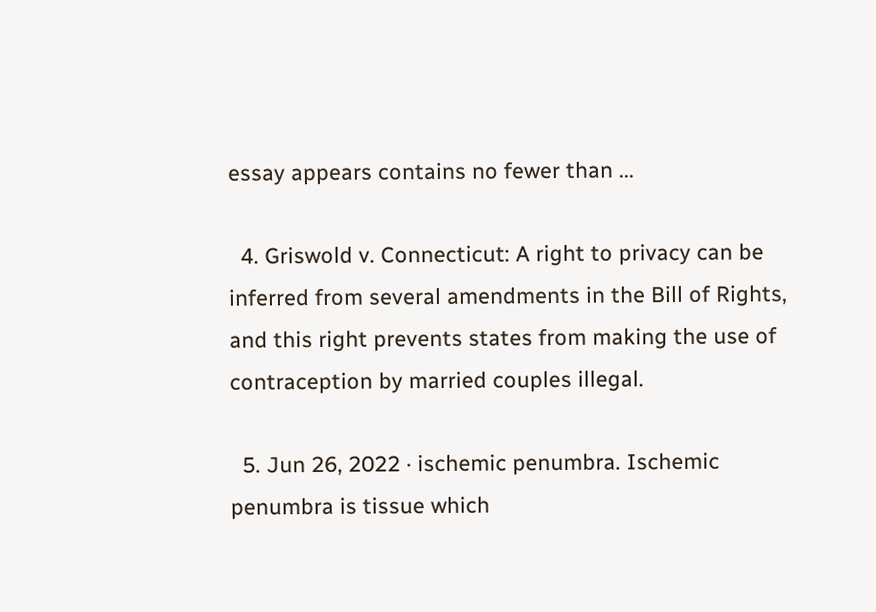essay appears contains no fewer than ...

  4. Griswold v. Connecticut: A right to privacy can be inferred from several amendments in the Bill of Rights, and this right prevents states from making the use of contraception by married couples illegal.

  5. Jun 26, 2022 · ischemic penumbra. Ischemic penumbra is tissue which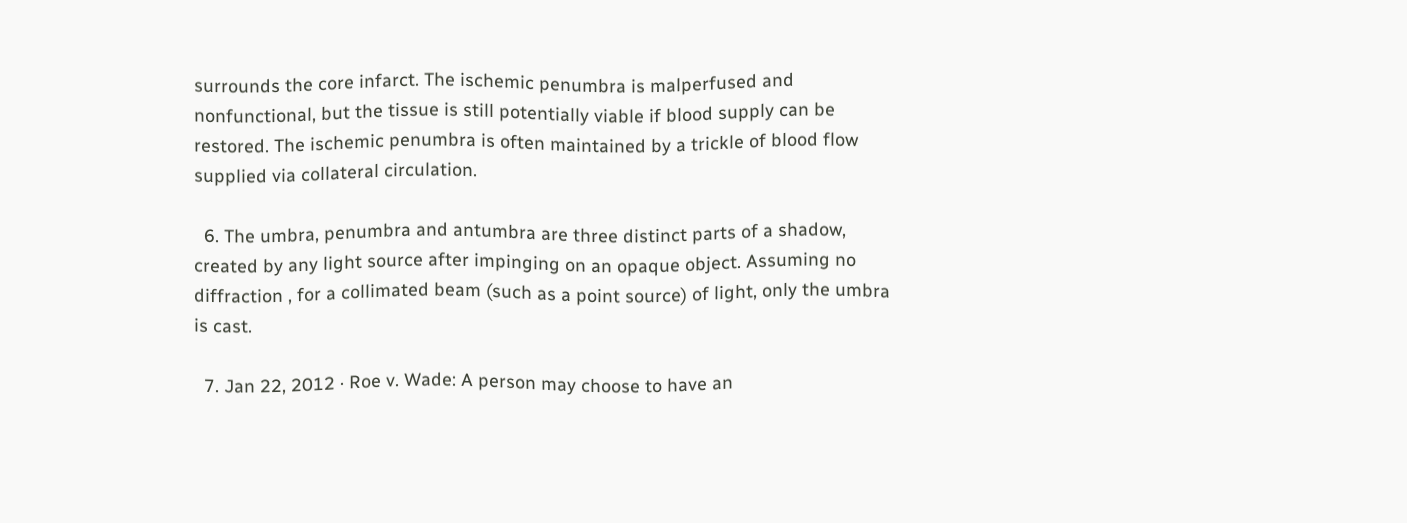surrounds the core infarct. The ischemic penumbra is malperfused and nonfunctional, but the tissue is still potentially viable if blood supply can be restored. The ischemic penumbra is often maintained by a trickle of blood flow supplied via collateral circulation.

  6. The umbra, penumbra and antumbra are three distinct parts of a shadow, created by any light source after impinging on an opaque object. Assuming no diffraction , for a collimated beam (such as a point source) of light, only the umbra is cast.

  7. Jan 22, 2012 · Roe v. Wade: A person may choose to have an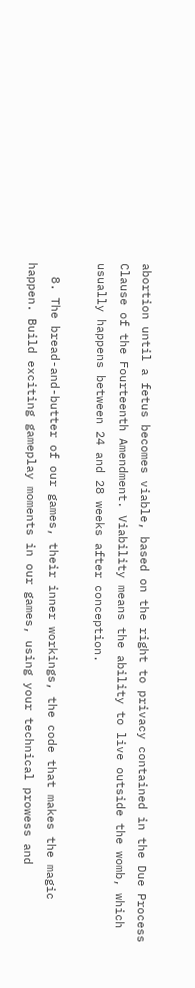abortion until a fetus becomes viable, based on the right to privacy contained in the Due Process Clause of the Fourteenth Amendment. Viability means the ability to live outside the womb, which usually happens between 24 and 28 weeks after conception.

  8. The bread-and-butter of our games, their inner workings, the code that makes the magic happen. Build exciting gameplay moments in our games, using your technical prowess and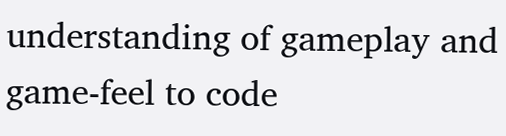understanding of gameplay and game-feel to code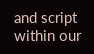and script within our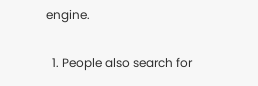engine.

  1. People also search for